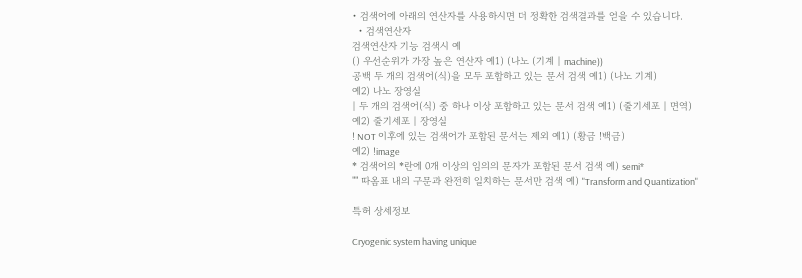• 검색어에 아래의 연산자를 사용하시면 더 정확한 검색결과를 얻을 수 있습니다.
  • 검색연산자
검색연산자 기능 검색시 예
() 우선순위가 가장 높은 연산자 예1) (나노 (기계 | machine))
공백 두 개의 검색어(식)을 모두 포함하고 있는 문서 검색 예1) (나노 기계)
예2) 나노 장영실
| 두 개의 검색어(식) 중 하나 이상 포함하고 있는 문서 검색 예1) (줄기세포 | 면역)
예2) 줄기세포 | 장영실
! NOT 이후에 있는 검색어가 포함된 문서는 제외 예1) (황금 !백금)
예2) !image
* 검색어의 *란에 0개 이상의 임의의 문자가 포함된 문서 검색 예) semi*
"" 따옴표 내의 구문과 완전히 일치하는 문서만 검색 예) "Transform and Quantization"

특허 상세정보

Cryogenic system having unique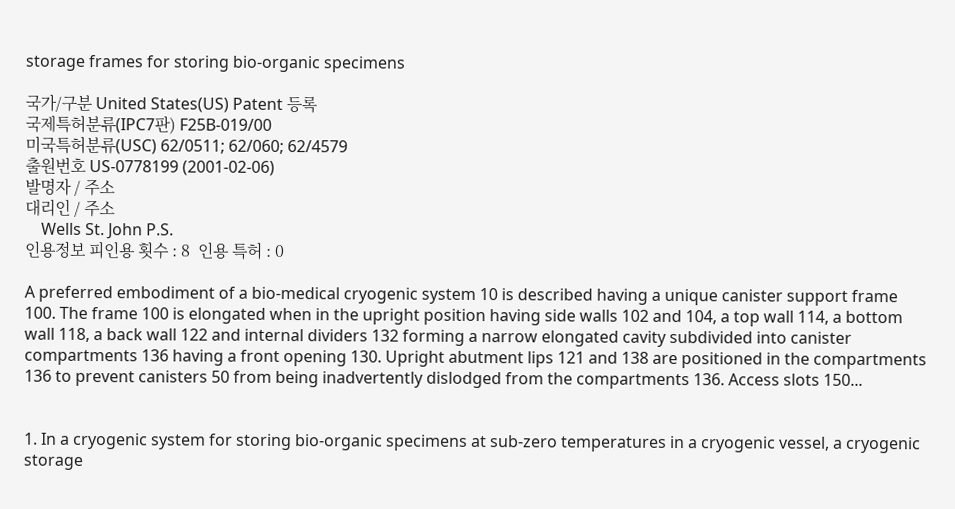storage frames for storing bio-organic specimens

국가/구분 United States(US) Patent 등록
국제특허분류(IPC7판) F25B-019/00
미국특허분류(USC) 62/0511; 62/060; 62/4579
출원번호 US-0778199 (2001-02-06)
발명자 / 주소
대리인 / 주소
    Wells St. John P.S.
인용정보 피인용 횟수 : 8  인용 특허 : 0

A preferred embodiment of a bio-medical cryogenic system 10 is described having a unique canister support frame 100. The frame 100 is elongated when in the upright position having side walls 102 and 104, a top wall 114, a bottom wall 118, a back wall 122 and internal dividers 132 forming a narrow elongated cavity subdivided into canister compartments 136 having a front opening 130. Upright abutment lips 121 and 138 are positioned in the compartments 136 to prevent canisters 50 from being inadvertently dislodged from the compartments 136. Access slots 150...


1. In a cryogenic system for storing bio-organic specimens at sub-zero temperatures in a cryogenic vessel, a cryogenic storage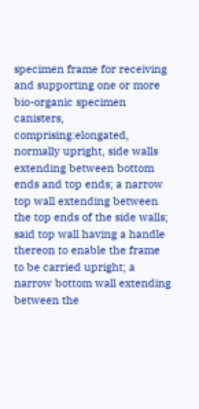specimen frame for receiving and supporting one or more bio-organic specimen canisters, comprising:elongated, normally upright, side walls extending between bottom ends and top ends; a narrow top wall extending between the top ends of the side walls; said top wall having a handle thereon to enable the frame to be carried upright; a narrow bottom wall extending between the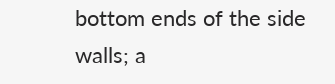bottom ends of the side walls; a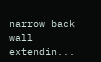narrow back wall extendin...